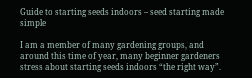Guide to starting seeds indoors – seed starting made simple

I am a member of many gardening groups, and around this time of year, many beginner gardeners stress about starting seeds indoors “the right way”.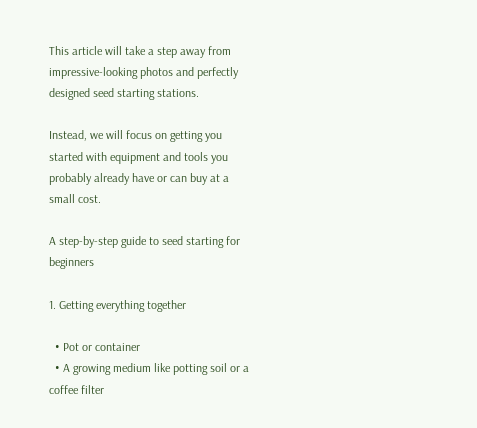This article will take a step away from impressive-looking photos and perfectly designed seed starting stations.

Instead, we will focus on getting you started with equipment and tools you probably already have or can buy at a small cost.

A step-by-step guide to seed starting for beginners

1. Getting everything together

  • Pot or container
  • A growing medium like potting soil or a coffee filter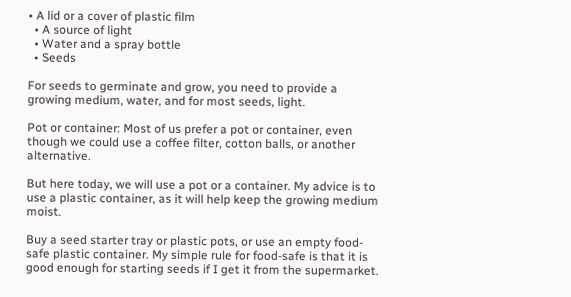• A lid or a cover of plastic film
  • A source of light
  • Water and a spray bottle
  • Seeds

For seeds to germinate and grow, you need to provide a growing medium, water, and for most seeds, light.

Pot or container: Most of us prefer a pot or container, even though we could use a coffee filter, cotton balls, or another alternative.

But here today, we will use a pot or a container. My advice is to use a plastic container, as it will help keep the growing medium moist.

Buy a seed starter tray or plastic pots, or use an empty food-safe plastic container. My simple rule for food-safe is that it is good enough for starting seeds if I get it from the supermarket.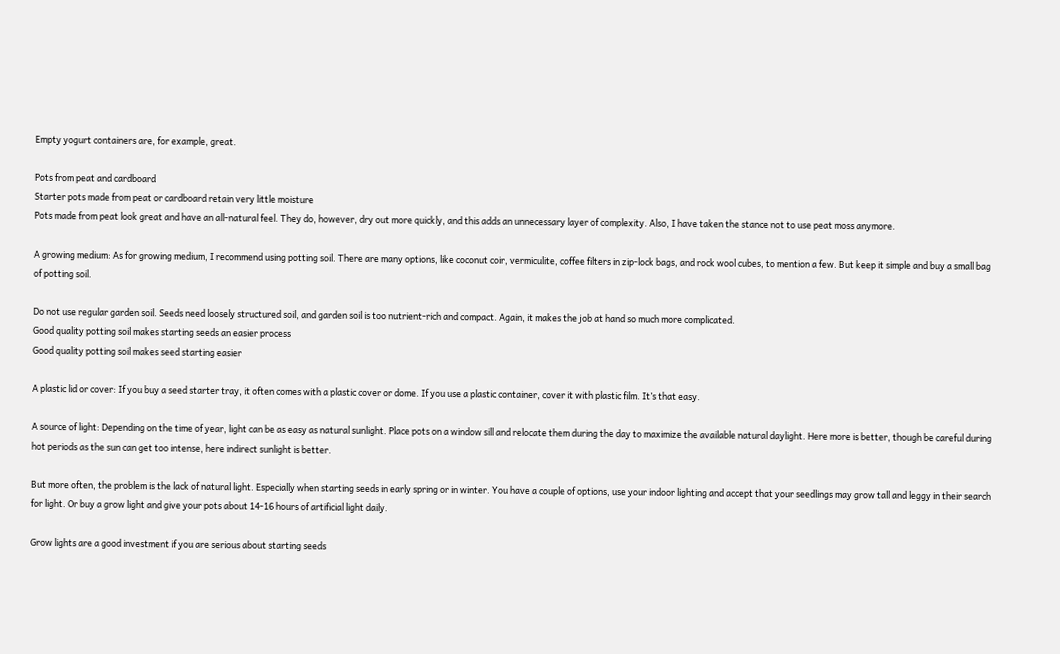Empty yogurt containers are, for example, great.

Pots from peat and cardboard
Starter pots made from peat or cardboard retain very little moisture
Pots made from peat look great and have an all-natural feel. They do, however, dry out more quickly, and this adds an unnecessary layer of complexity. Also, I have taken the stance not to use peat moss anymore.

A growing medium: As for growing medium, I recommend using potting soil. There are many options, like coconut coir, vermiculite, coffee filters in zip-lock bags, and rock wool cubes, to mention a few. But keep it simple and buy a small bag of potting soil.

Do not use regular garden soil. Seeds need loosely structured soil, and garden soil is too nutrient-rich and compact. Again, it makes the job at hand so much more complicated.
Good quality potting soil makes starting seeds an easier process
Good quality potting soil makes seed starting easier

A plastic lid or cover: If you buy a seed starter tray, it often comes with a plastic cover or dome. If you use a plastic container, cover it with plastic film. It’s that easy.

A source of light: Depending on the time of year, light can be as easy as natural sunlight. Place pots on a window sill and relocate them during the day to maximize the available natural daylight. Here more is better, though be careful during hot periods as the sun can get too intense, here indirect sunlight is better.

But more often, the problem is the lack of natural light. Especially when starting seeds in early spring or in winter. You have a couple of options, use your indoor lighting and accept that your seedlings may grow tall and leggy in their search for light. Or buy a grow light and give your pots about 14-16 hours of artificial light daily.

Grow lights are a good investment if you are serious about starting seeds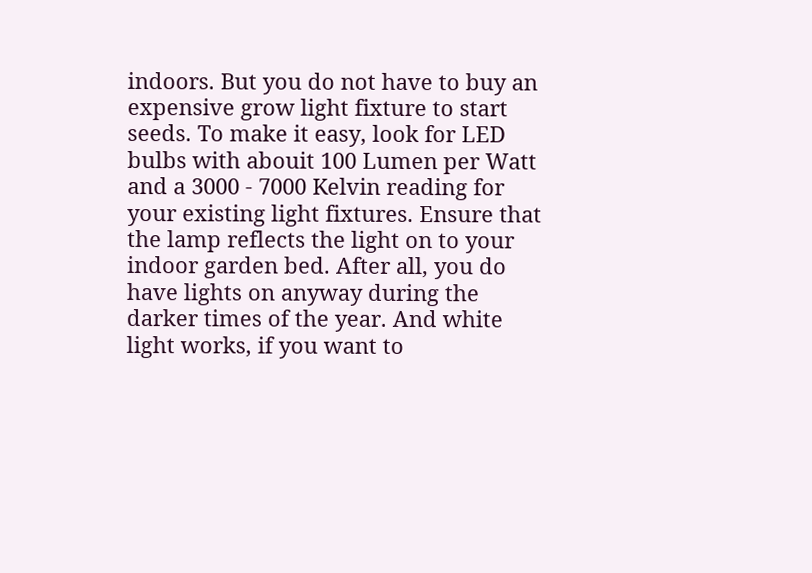indoors. But you do not have to buy an expensive grow light fixture to start seeds. To make it easy, look for LED bulbs with abouit 100 Lumen per Watt and a 3000 - 7000 Kelvin reading for your existing light fixtures. Ensure that the lamp reflects the light on to your indoor garden bed. After all, you do have lights on anyway during the darker times of the year. And white light works, if you want to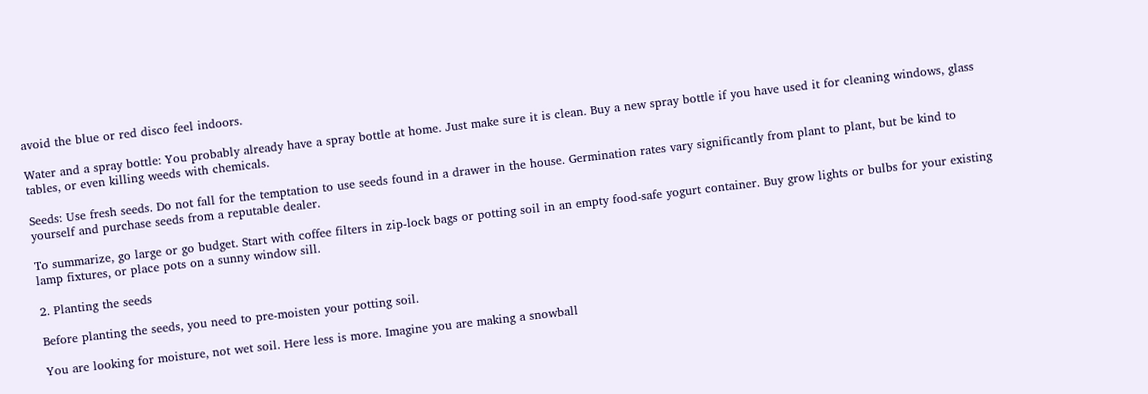avoid the blue or red disco feel indoors.

Water and a spray bottle: You probably already have a spray bottle at home. Just make sure it is clean. Buy a new spray bottle if you have used it for cleaning windows, glass tables, or even killing weeds with chemicals.

Seeds: Use fresh seeds. Do not fall for the temptation to use seeds found in a drawer in the house. Germination rates vary significantly from plant to plant, but be kind to yourself and purchase seeds from a reputable dealer.

To summarize, go large or go budget. Start with coffee filters in zip-lock bags or potting soil in an empty food-safe yogurt container. Buy grow lights or bulbs for your existing lamp fixtures, or place pots on a sunny window sill.

2. Planting the seeds

Before planting the seeds, you need to pre-moisten your potting soil.

You are looking for moisture, not wet soil. Here less is more. Imagine you are making a snowball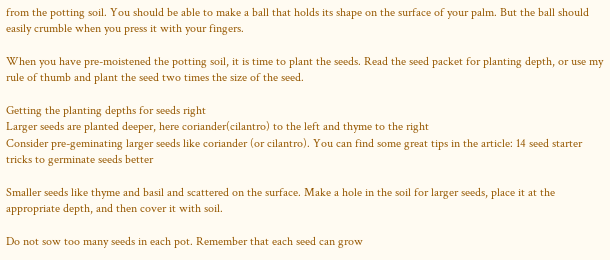from the potting soil. You should be able to make a ball that holds its shape on the surface of your palm. But the ball should easily crumble when you press it with your fingers.

When you have pre-moistened the potting soil, it is time to plant the seeds. Read the seed packet for planting depth, or use my rule of thumb and plant the seed two times the size of the seed.

Getting the planting depths for seeds right
Larger seeds are planted deeper, here coriander(cilantro) to the left and thyme to the right
Consider pre-geminating larger seeds like coriander (or cilantro). You can find some great tips in the article: 14 seed starter tricks to germinate seeds better

Smaller seeds like thyme and basil and scattered on the surface. Make a hole in the soil for larger seeds, place it at the appropriate depth, and then cover it with soil.

Do not sow too many seeds in each pot. Remember that each seed can grow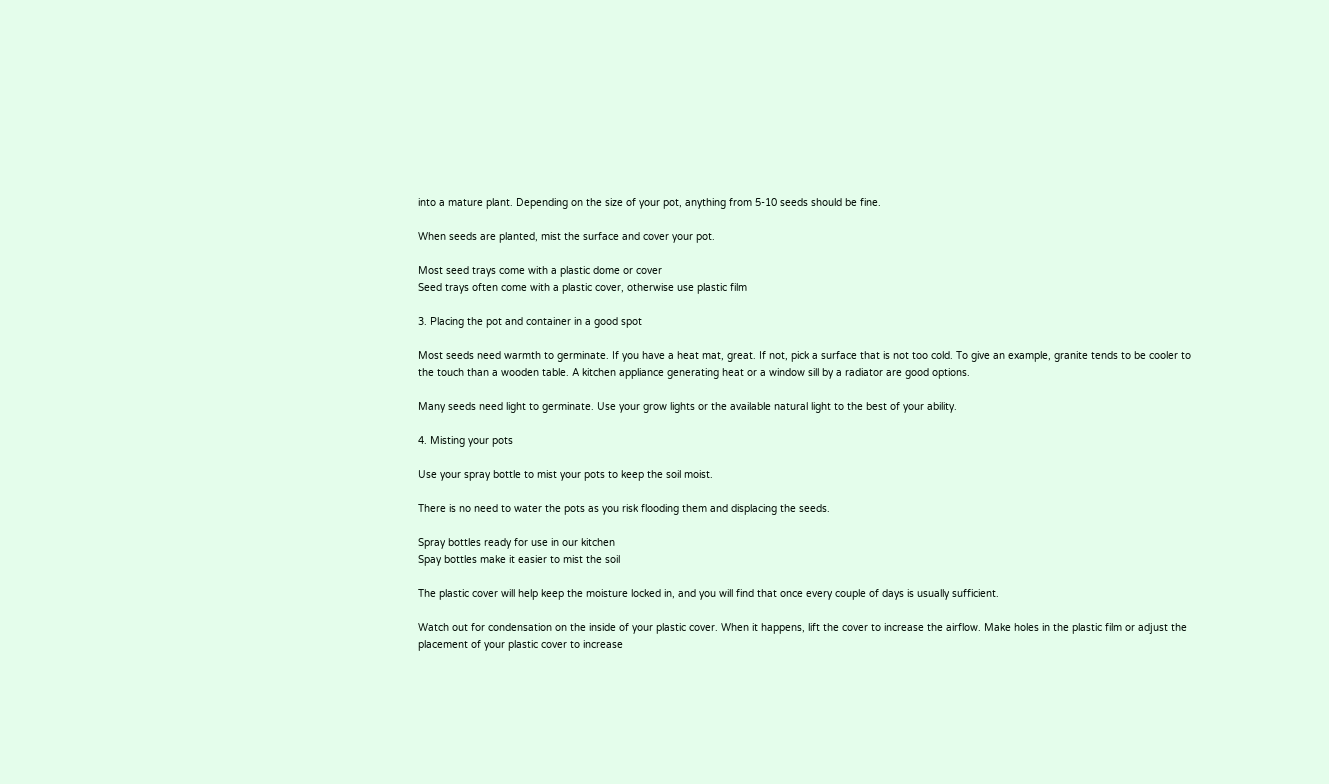into a mature plant. Depending on the size of your pot, anything from 5-10 seeds should be fine.

When seeds are planted, mist the surface and cover your pot.

Most seed trays come with a plastic dome or cover
Seed trays often come with a plastic cover, otherwise use plastic film

3. Placing the pot and container in a good spot

Most seeds need warmth to germinate. If you have a heat mat, great. If not, pick a surface that is not too cold. To give an example, granite tends to be cooler to the touch than a wooden table. A kitchen appliance generating heat or a window sill by a radiator are good options.

Many seeds need light to germinate. Use your grow lights or the available natural light to the best of your ability.

4. Misting your pots

Use your spray bottle to mist your pots to keep the soil moist.

There is no need to water the pots as you risk flooding them and displacing the seeds.

Spray bottles ready for use in our kitchen
Spay bottles make it easier to mist the soil

The plastic cover will help keep the moisture locked in, and you will find that once every couple of days is usually sufficient.

Watch out for condensation on the inside of your plastic cover. When it happens, lift the cover to increase the airflow. Make holes in the plastic film or adjust the placement of your plastic cover to increase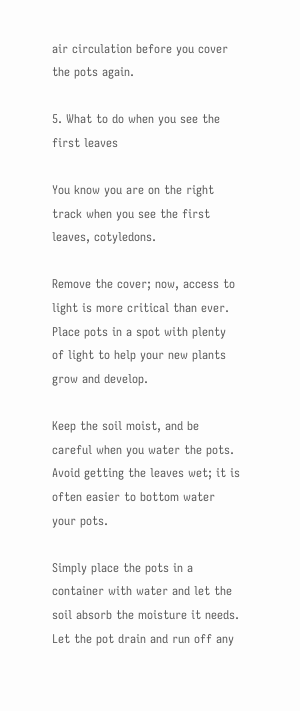air circulation before you cover the pots again.

5. What to do when you see the first leaves

You know you are on the right track when you see the first leaves, cotyledons.

Remove the cover; now, access to light is more critical than ever. Place pots in a spot with plenty of light to help your new plants grow and develop.

Keep the soil moist, and be careful when you water the pots. Avoid getting the leaves wet; it is often easier to bottom water your pots.

Simply place the pots in a container with water and let the soil absorb the moisture it needs. Let the pot drain and run off any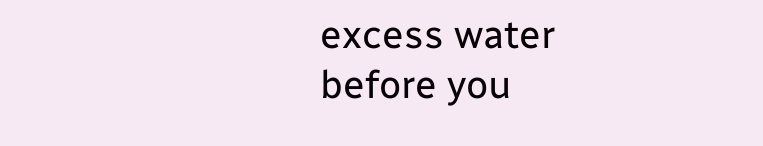excess water before you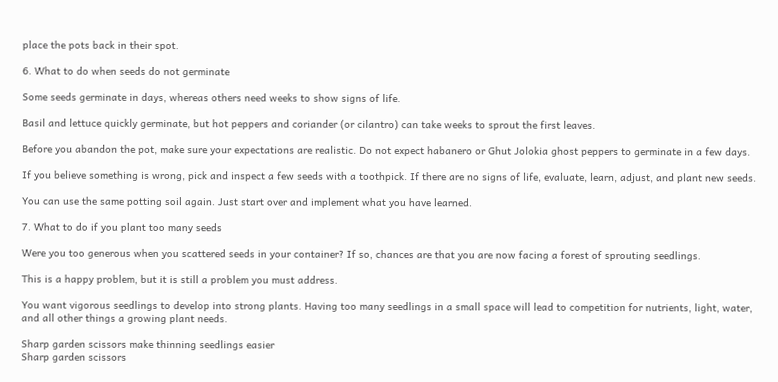place the pots back in their spot.

6. What to do when seeds do not germinate

Some seeds germinate in days, whereas others need weeks to show signs of life.

Basil and lettuce quickly germinate, but hot peppers and coriander (or cilantro) can take weeks to sprout the first leaves.

Before you abandon the pot, make sure your expectations are realistic. Do not expect habanero or Ghut Jolokia ghost peppers to germinate in a few days.

If you believe something is wrong, pick and inspect a few seeds with a toothpick. If there are no signs of life, evaluate, learn, adjust, and plant new seeds.

You can use the same potting soil again. Just start over and implement what you have learned.

7. What to do if you plant too many seeds

Were you too generous when you scattered seeds in your container? If so, chances are that you are now facing a forest of sprouting seedlings.

This is a happy problem, but it is still a problem you must address.

You want vigorous seedlings to develop into strong plants. Having too many seedlings in a small space will lead to competition for nutrients, light, water, and all other things a growing plant needs.

Sharp garden scissors make thinning seedlings easier
Sharp garden scissors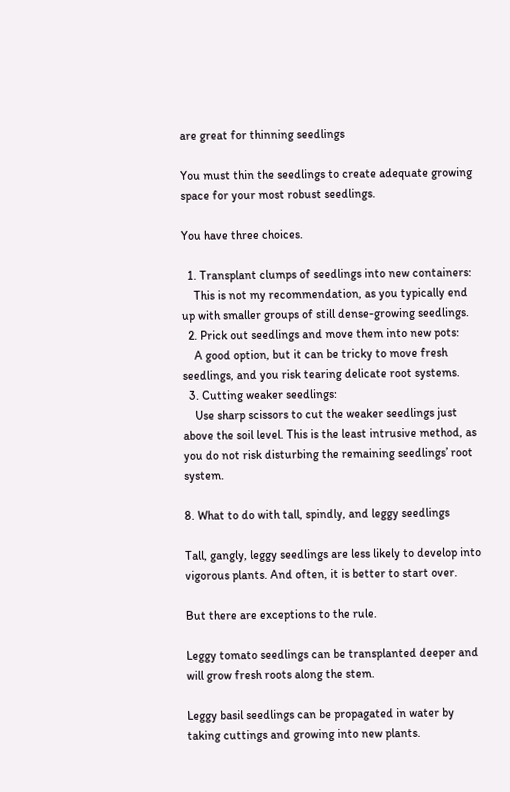are great for thinning seedlings

You must thin the seedlings to create adequate growing space for your most robust seedlings.

You have three choices.

  1. Transplant clumps of seedlings into new containers:
    This is not my recommendation, as you typically end up with smaller groups of still dense-growing seedlings.
  2. Prick out seedlings and move them into new pots:
    A good option, but it can be tricky to move fresh seedlings, and you risk tearing delicate root systems.
  3. Cutting weaker seedlings:
    Use sharp scissors to cut the weaker seedlings just above the soil level. This is the least intrusive method, as you do not risk disturbing the remaining seedlings’ root system.

8. What to do with tall, spindly, and leggy seedlings

Tall, gangly, leggy seedlings are less likely to develop into vigorous plants. And often, it is better to start over.

But there are exceptions to the rule.

Leggy tomato seedlings can be transplanted deeper and will grow fresh roots along the stem.

Leggy basil seedlings can be propagated in water by taking cuttings and growing into new plants.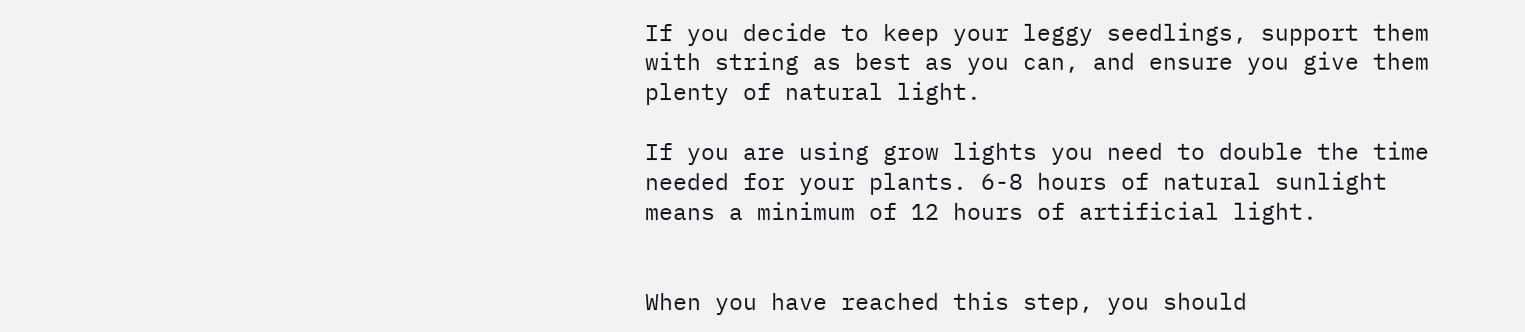If you decide to keep your leggy seedlings, support them with string as best as you can, and ensure you give them plenty of natural light.

If you are using grow lights you need to double the time needed for your plants. 6-8 hours of natural sunlight means a minimum of 12 hours of artificial light.


When you have reached this step, you should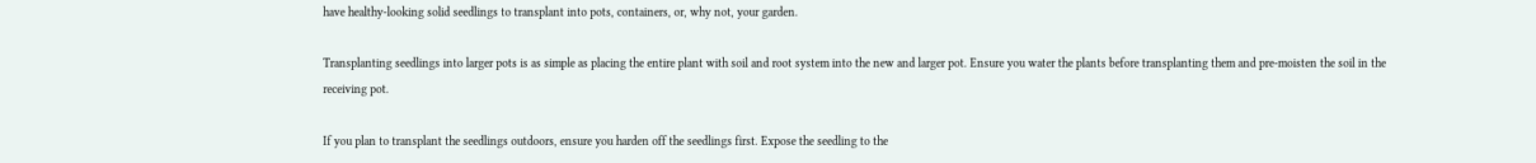have healthy-looking solid seedlings to transplant into pots, containers, or, why not, your garden.

Transplanting seedlings into larger pots is as simple as placing the entire plant with soil and root system into the new and larger pot. Ensure you water the plants before transplanting them and pre-moisten the soil in the receiving pot.

If you plan to transplant the seedlings outdoors, ensure you harden off the seedlings first. Expose the seedling to the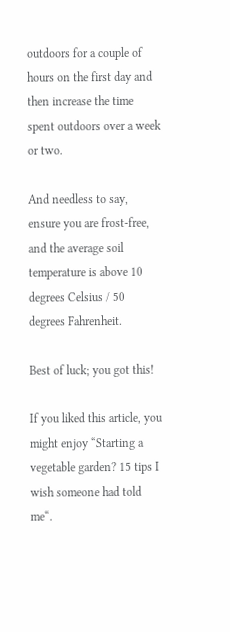outdoors for a couple of hours on the first day and then increase the time spent outdoors over a week or two.

And needless to say, ensure you are frost-free, and the average soil temperature is above 10 degrees Celsius / 50 degrees Fahrenheit.

Best of luck; you got this!

If you liked this article, you might enjoy “Starting a vegetable garden? 15 tips I wish someone had told me“.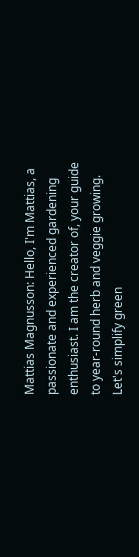Mattias Magnusson: Hello, I'm Mattias, a passionate and experienced gardening enthusiast. I am the creator of, your guide to year-round herb and veggie growing. Let's simplify green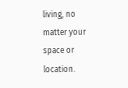living, no matter your space or location.